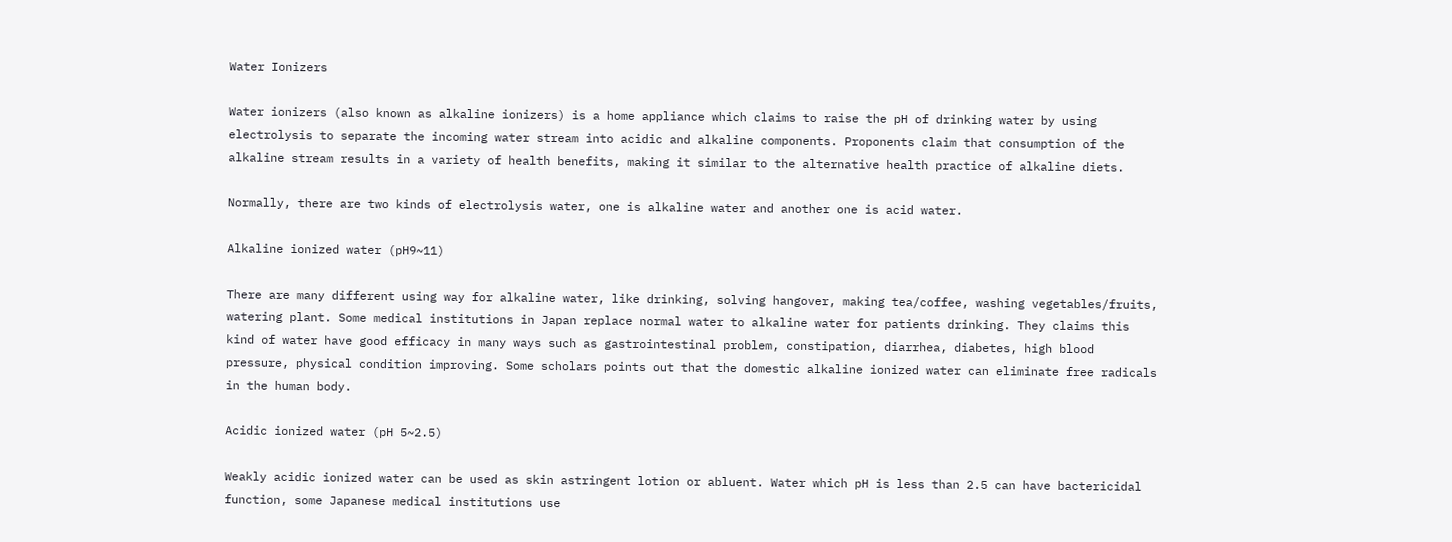Water Ionizers

Water ionizers (also known as alkaline ionizers) is a home appliance which claims to raise the pH of drinking water by using electrolysis to separate the incoming water stream into acidic and alkaline components. Proponents claim that consumption of the alkaline stream results in a variety of health benefits, making it similar to the alternative health practice of alkaline diets.

Normally, there are two kinds of electrolysis water, one is alkaline water and another one is acid water.

Alkaline ionized water (pH9~11)

There are many different using way for alkaline water, like drinking, solving hangover, making tea/coffee, washing vegetables/fruits, watering plant. Some medical institutions in Japan replace normal water to alkaline water for patients drinking. They claims this kind of water have good efficacy in many ways such as gastrointestinal problem, constipation, diarrhea, diabetes, high blood pressure, physical condition improving. Some scholars points out that the domestic alkaline ionized water can eliminate free radicals in the human body.

Acidic ionized water (pH 5~2.5)

Weakly acidic ionized water can be used as skin astringent lotion or abluent. Water which pH is less than 2.5 can have bactericidal function, some Japanese medical institutions use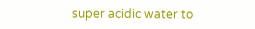super acidic water to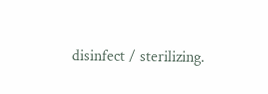disinfect / sterilizing.